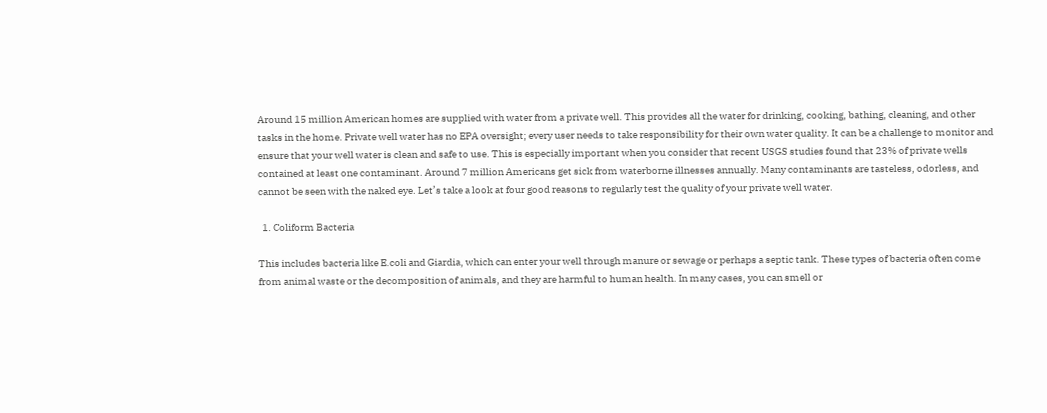Around 15 million American homes are supplied with water from a private well. This provides all the water for drinking, cooking, bathing, cleaning, and other tasks in the home. Private well water has no EPA oversight; every user needs to take responsibility for their own water quality. It can be a challenge to monitor and ensure that your well water is clean and safe to use. This is especially important when you consider that recent USGS studies found that 23% of private wells contained at least one contaminant. Around 7 million Americans get sick from waterborne illnesses annually. Many contaminants are tasteless, odorless, and cannot be seen with the naked eye. Let’s take a look at four good reasons to regularly test the quality of your private well water.

  1. Coliform Bacteria

This includes bacteria like E.coli and Giardia, which can enter your well through manure or sewage or perhaps a septic tank. These types of bacteria often come from animal waste or the decomposition of animals, and they are harmful to human health. In many cases, you can smell or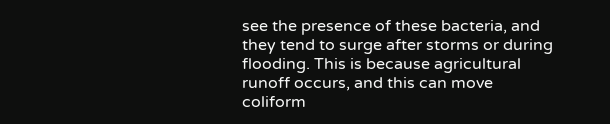see the presence of these bacteria, and they tend to surge after storms or during flooding. This is because agricultural runoff occurs, and this can move coliform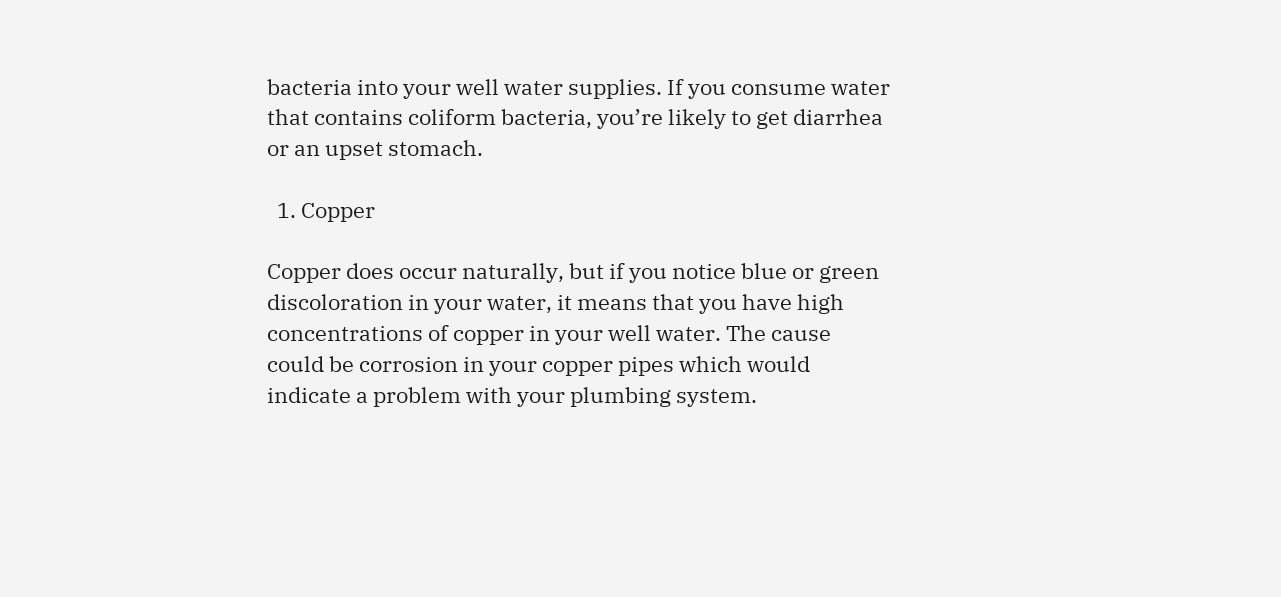bacteria into your well water supplies. If you consume water that contains coliform bacteria, you’re likely to get diarrhea or an upset stomach.

  1. Copper

Copper does occur naturally, but if you notice blue or green discoloration in your water, it means that you have high concentrations of copper in your well water. The cause could be corrosion in your copper pipes which would indicate a problem with your plumbing system.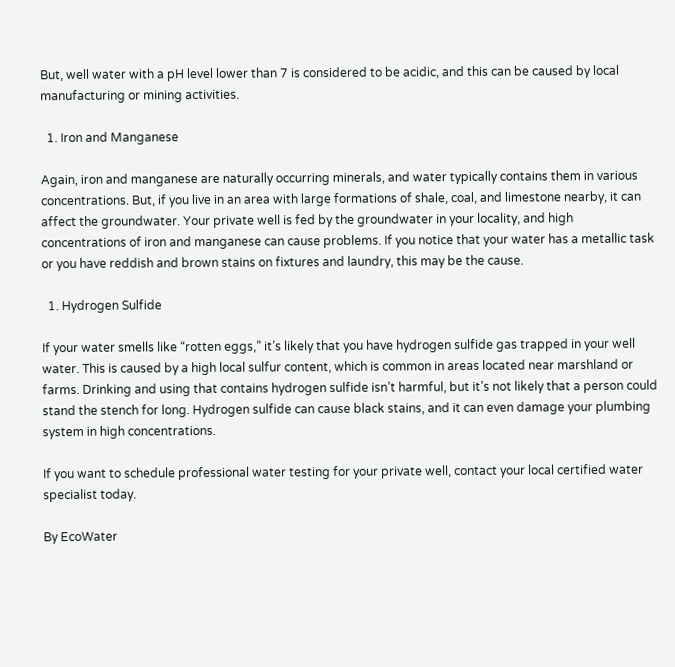But, well water with a pH level lower than 7 is considered to be acidic, and this can be caused by local manufacturing or mining activities.

  1. Iron and Manganese

Again, iron and manganese are naturally occurring minerals, and water typically contains them in various concentrations. But, if you live in an area with large formations of shale, coal, and limestone nearby, it can affect the groundwater. Your private well is fed by the groundwater in your locality, and high concentrations of iron and manganese can cause problems. If you notice that your water has a metallic task or you have reddish and brown stains on fixtures and laundry, this may be the cause.

  1. Hydrogen Sulfide

If your water smells like “rotten eggs,” it’s likely that you have hydrogen sulfide gas trapped in your well water. This is caused by a high local sulfur content, which is common in areas located near marshland or farms. Drinking and using that contains hydrogen sulfide isn’t harmful, but it’s not likely that a person could stand the stench for long. Hydrogen sulfide can cause black stains, and it can even damage your plumbing system in high concentrations.

If you want to schedule professional water testing for your private well, contact your local certified water specialist today.

By EcoWater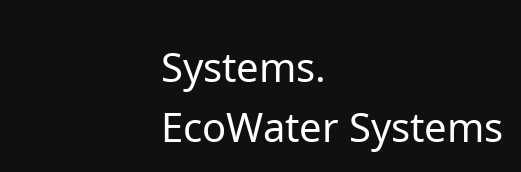Systems.
EcoWater Systems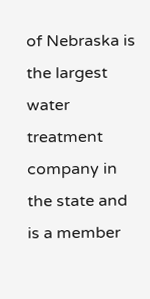of Nebraska is the largest water treatment company in the state and is a member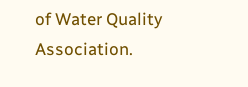of Water Quality Association.